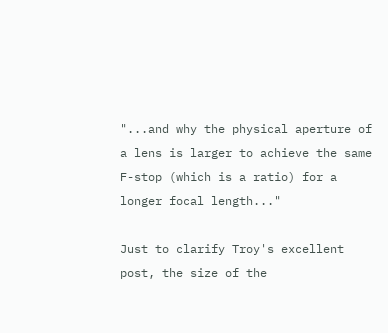"...and why the physical aperture of a lens is larger to achieve the same F-stop (which is a ratio) for a longer focal length..."

Just to clarify Troy's excellent post, the size of the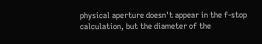physical aperture doesn't appear in the f-stop calculation, but the diameter of the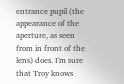entrance pupil (the appearance of the aperture, as seen from in front of the lens) does. I'm sure that Troy knows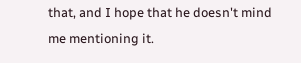that, and I hope that he doesn't mind me mentioning it.